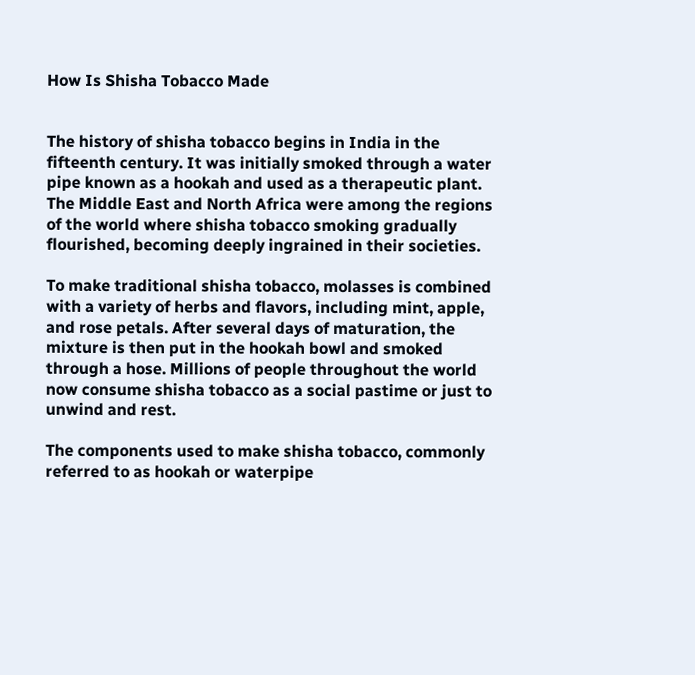How Is Shisha Tobacco Made


The history of shisha tobacco begins in India in the fifteenth century. It was initially smoked through a water pipe known as a hookah and used as a therapeutic plant. The Middle East and North Africa were among the regions of the world where shisha tobacco smoking gradually flourished, becoming deeply ingrained in their societies.

To make traditional shisha tobacco, molasses is combined with a variety of herbs and flavors, including mint, apple, and rose petals. After several days of maturation, the mixture is then put in the hookah bowl and smoked through a hose. Millions of people throughout the world now consume shisha tobacco as a social pastime or just to unwind and rest.

The components used to make shisha tobacco, commonly referred to as hookah or waterpipe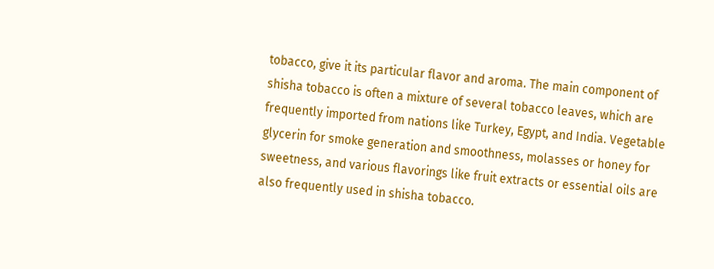tobacco, give it its particular flavor and aroma. The main component of shisha tobacco is often a mixture of several tobacco leaves, which are frequently imported from nations like Turkey, Egypt, and India. Vegetable glycerin for smoke generation and smoothness, molasses or honey for sweetness, and various flavorings like fruit extracts or essential oils are also frequently used in shisha tobacco.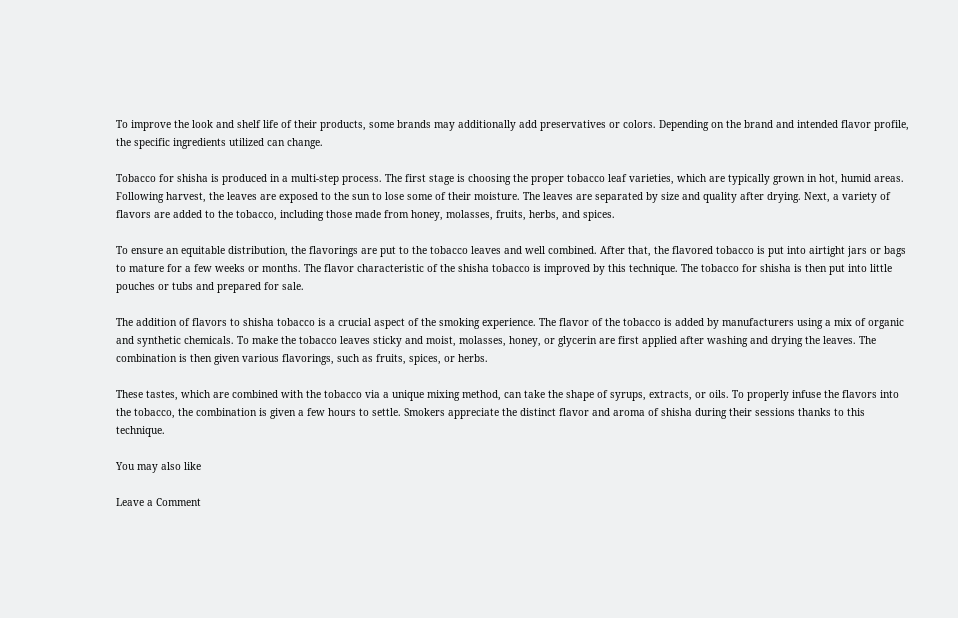To improve the look and shelf life of their products, some brands may additionally add preservatives or colors. Depending on the brand and intended flavor profile, the specific ingredients utilized can change.

Tobacco for shisha is produced in a multi-step process. The first stage is choosing the proper tobacco leaf varieties, which are typically grown in hot, humid areas. Following harvest, the leaves are exposed to the sun to lose some of their moisture. The leaves are separated by size and quality after drying. Next, a variety of flavors are added to the tobacco, including those made from honey, molasses, fruits, herbs, and spices.

To ensure an equitable distribution, the flavorings are put to the tobacco leaves and well combined. After that, the flavored tobacco is put into airtight jars or bags to mature for a few weeks or months. The flavor characteristic of the shisha tobacco is improved by this technique. The tobacco for shisha is then put into little pouches or tubs and prepared for sale.

The addition of flavors to shisha tobacco is a crucial aspect of the smoking experience. The flavor of the tobacco is added by manufacturers using a mix of organic and synthetic chemicals. To make the tobacco leaves sticky and moist, molasses, honey, or glycerin are first applied after washing and drying the leaves. The combination is then given various flavorings, such as fruits, spices, or herbs.

These tastes, which are combined with the tobacco via a unique mixing method, can take the shape of syrups, extracts, or oils. To properly infuse the flavors into the tobacco, the combination is given a few hours to settle. Smokers appreciate the distinct flavor and aroma of shisha during their sessions thanks to this technique.

You may also like

Leave a Comment